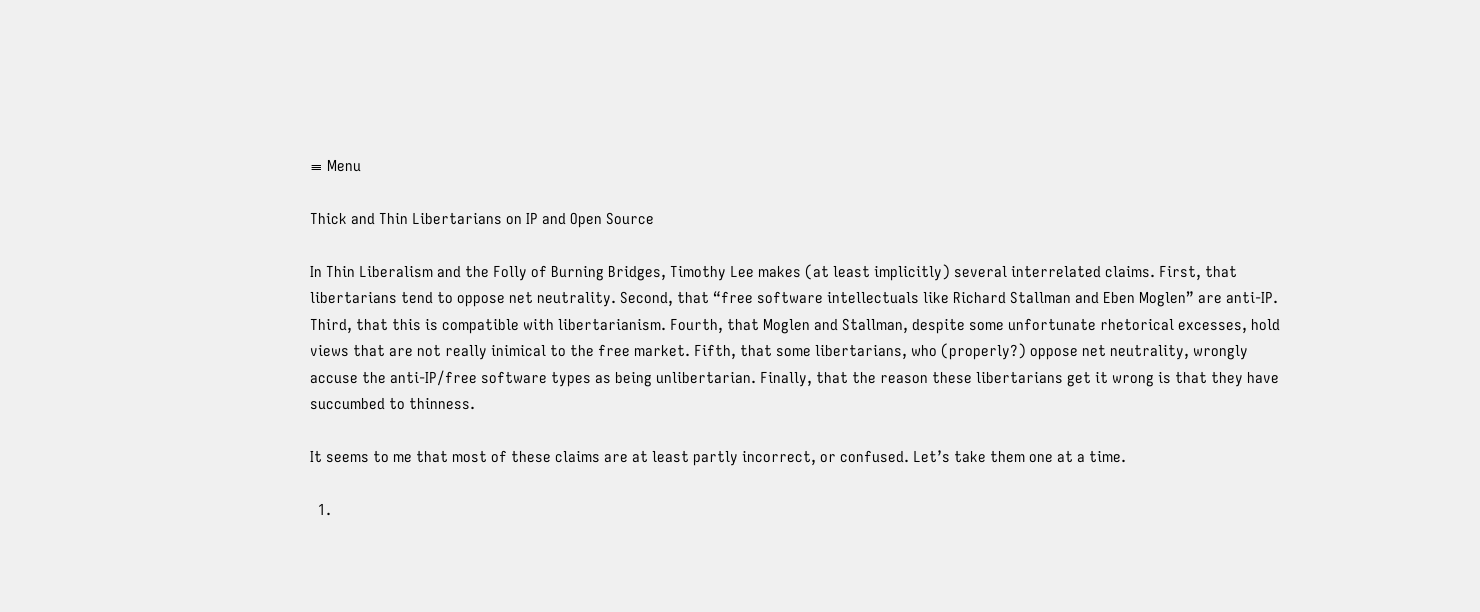≡ Menu

Thick and Thin Libertarians on IP and Open Source

In Thin Liberalism and the Folly of Burning Bridges, Timothy Lee makes (at least implicitly) several interrelated claims. First, that libertarians tend to oppose net neutrality. Second, that “free software intellectuals like Richard Stallman and Eben Moglen” are anti-IP. Third, that this is compatible with libertarianism. Fourth, that Moglen and Stallman, despite some unfortunate rhetorical excesses, hold views that are not really inimical to the free market. Fifth, that some libertarians, who (properly?) oppose net neutrality, wrongly accuse the anti-IP/free software types as being unlibertarian. Finally, that the reason these libertarians get it wrong is that they have succumbed to thinness.

It seems to me that most of these claims are at least partly incorrect, or confused. Let’s take them one at a time.

  1.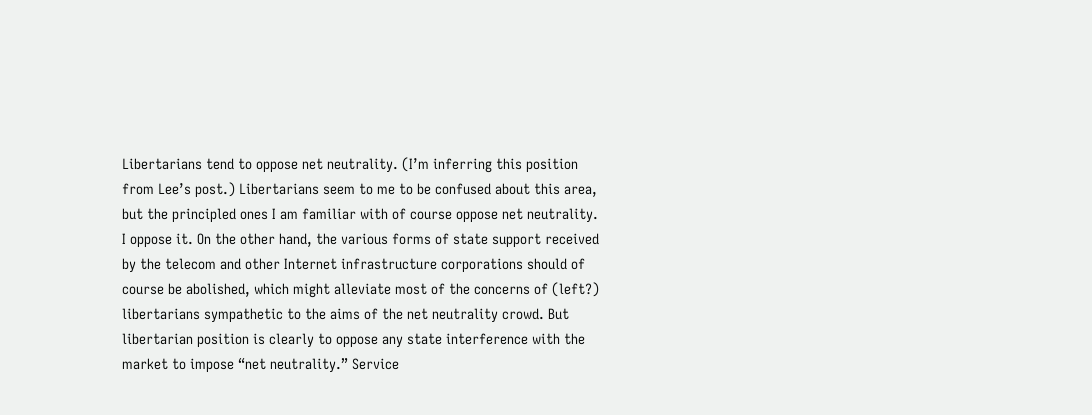Libertarians tend to oppose net neutrality. (I’m inferring this position from Lee’s post.) Libertarians seem to me to be confused about this area, but the principled ones I am familiar with of course oppose net neutrality. I oppose it. On the other hand, the various forms of state support received by the telecom and other Internet infrastructure corporations should of course be abolished, which might alleviate most of the concerns of (left?) libertarians sympathetic to the aims of the net neutrality crowd. But libertarian position is clearly to oppose any state interference with the market to impose “net neutrality.” Service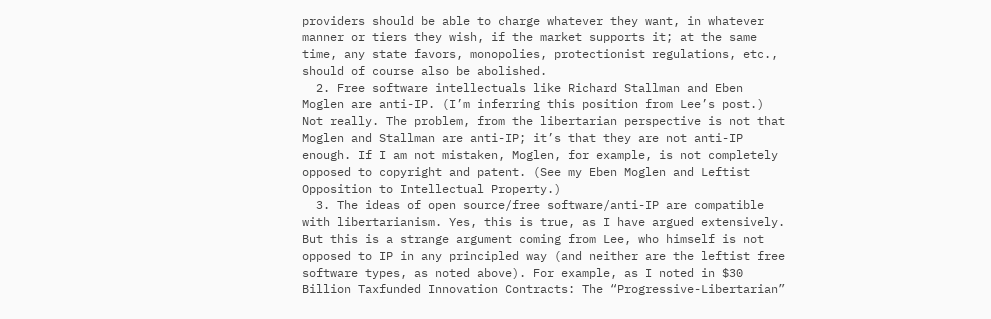providers should be able to charge whatever they want, in whatever manner or tiers they wish, if the market supports it; at the same time, any state favors, monopolies, protectionist regulations, etc., should of course also be abolished.
  2. Free software intellectuals like Richard Stallman and Eben Moglen are anti-IP. (I’m inferring this position from Lee’s post.) Not really. The problem, from the libertarian perspective is not that Moglen and Stallman are anti-IP; it’s that they are not anti-IP enough. If I am not mistaken, Moglen, for example, is not completely opposed to copyright and patent. (See my Eben Moglen and Leftist Opposition to Intellectual Property.)
  3. The ideas of open source/free software/anti-IP are compatible with libertarianism. Yes, this is true, as I have argued extensively. But this is a strange argument coming from Lee, who himself is not opposed to IP in any principled way (and neither are the leftist free software types, as noted above). For example, as I noted in $30 Billion Taxfunded Innovation Contracts: The “Progressive-Libertarian”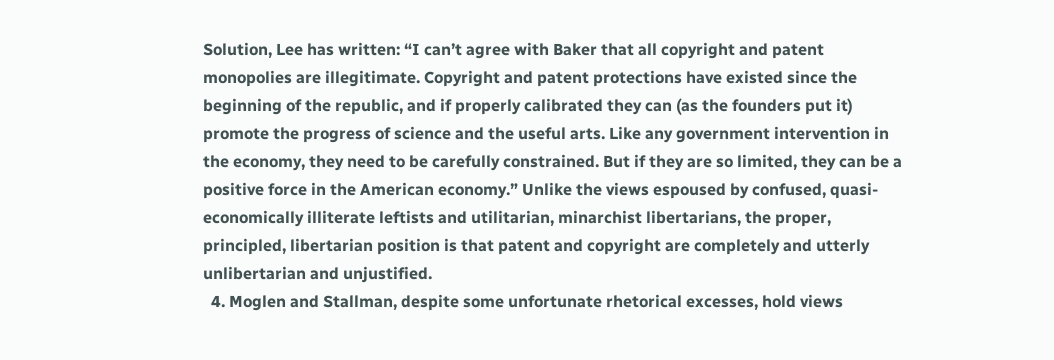Solution, Lee has written: “I can’t agree with Baker that all copyright and patent monopolies are illegitimate. Copyright and patent protections have existed since the beginning of the republic, and if properly calibrated they can (as the founders put it) promote the progress of science and the useful arts. Like any government intervention in the economy, they need to be carefully constrained. But if they are so limited, they can be a positive force in the American economy.” Unlike the views espoused by confused, quasi-economically illiterate leftists and utilitarian, minarchist libertarians, the proper, principled, libertarian position is that patent and copyright are completely and utterly unlibertarian and unjustified.
  4. Moglen and Stallman, despite some unfortunate rhetorical excesses, hold views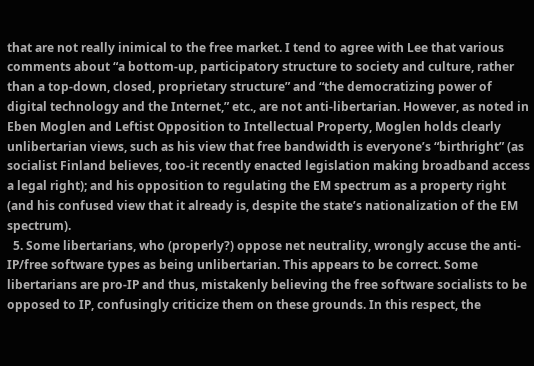that are not really inimical to the free market. I tend to agree with Lee that various comments about “a bottom-up, participatory structure to society and culture, rather than a top-down, closed, proprietary structure” and “the democratizing power of digital technology and the Internet,” etc., are not anti-libertarian. However, as noted in Eben Moglen and Leftist Opposition to Intellectual Property, Moglen holds clearly unlibertarian views, such as his view that free bandwidth is everyone’s “birthright” (as socialist Finland believes, too-it recently enacted legislation making broadband access a legal right); and his opposition to regulating the EM spectrum as a property right (and his confused view that it already is, despite the state’s nationalization of the EM spectrum).
  5. Some libertarians, who (properly?) oppose net neutrality, wrongly accuse the anti-IP/free software types as being unlibertarian. This appears to be correct. Some libertarians are pro-IP and thus, mistakenly believing the free software socialists to be opposed to IP, confusingly criticize them on these grounds. In this respect, the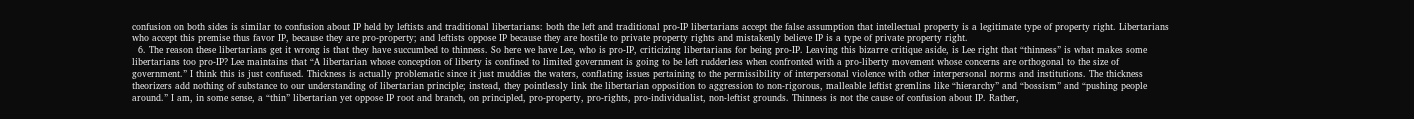confusion on both sides is similar to confusion about IP held by leftists and traditional libertarians: both the left and traditional pro-IP libertarians accept the false assumption that intellectual property is a legitimate type of property right. Libertarians who accept this premise thus favor IP, because they are pro-property; and leftists oppose IP because they are hostile to private property rights and mistakenly believe IP is a type of private property right.
  6. The reason these libertarians get it wrong is that they have succumbed to thinness. So here we have Lee, who is pro-IP, criticizing libertarians for being pro-IP. Leaving this bizarre critique aside, is Lee right that “thinness” is what makes some libertarians too pro-IP? Lee maintains that “A libertarian whose conception of liberty is confined to limited government is going to be left rudderless when confronted with a pro-liberty movement whose concerns are orthogonal to the size of government.” I think this is just confused. Thickness is actually problematic since it just muddies the waters, conflating issues pertaining to the permissibility of interpersonal violence with other interpersonal norms and institutions. The thickness theorizers add nothing of substance to our understanding of libertarian principle; instead, they pointlessly link the libertarian opposition to aggression to non-rigorous, malleable leftist gremlins like “hierarchy” and “bossism” and “pushing people around.” I am, in some sense, a “thin” libertarian yet oppose IP root and branch, on principled, pro-property, pro-rights, pro-individualist, non-leftist grounds. Thinness is not the cause of confusion about IP. Rather,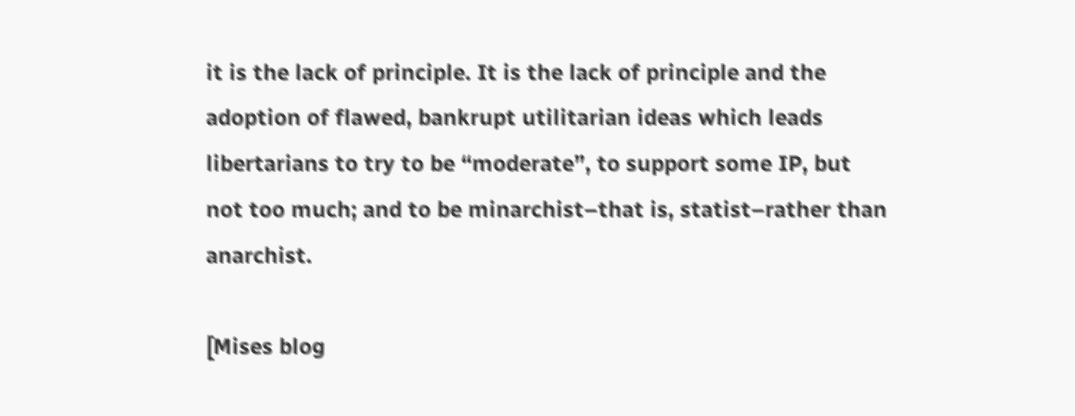it is the lack of principle. It is the lack of principle and the adoption of flawed, bankrupt utilitarian ideas which leads libertarians to try to be “moderate”, to support some IP, but not too much; and to be minarchist–that is, statist–rather than anarchist.

[Mises blog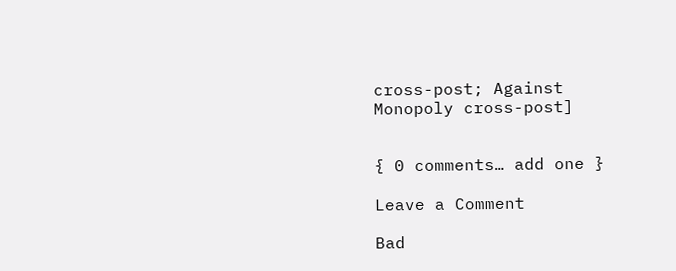cross-post; Against Monopoly cross-post]


{ 0 comments… add one }

Leave a Comment

Bad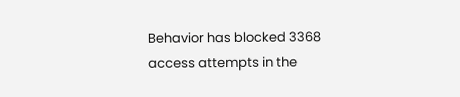Behavior has blocked 3368 access attempts in the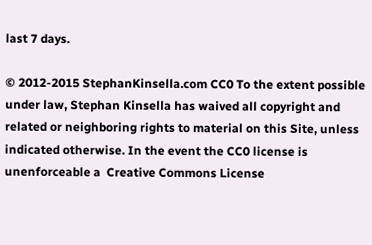last 7 days.

© 2012-2015 StephanKinsella.com CC0 To the extent possible under law, Stephan Kinsella has waived all copyright and related or neighboring rights to material on this Site, unless indicated otherwise. In the event the CC0 license is unenforceable a  Creative Commons License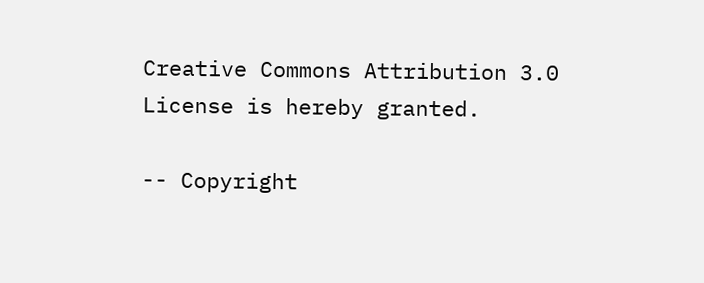Creative Commons Attribution 3.0 License is hereby granted.

-- Copyright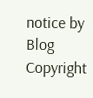notice by Blog Copyright